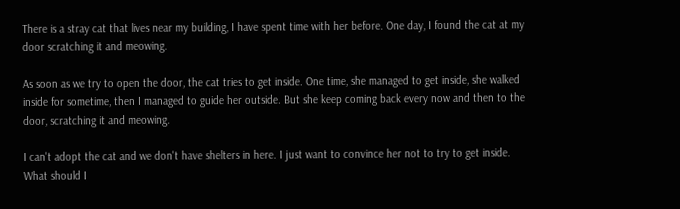There is a stray cat that lives near my building, I have spent time with her before. One day, I found the cat at my door scratching it and meowing.

As soon as we try to open the door, the cat tries to get inside. One time, she managed to get inside, she walked inside for sometime, then I managed to guide her outside. But she keep coming back every now and then to the door, scratching it and meowing.

I can't adopt the cat and we don't have shelters in here. I just want to convince her not to try to get inside. What should I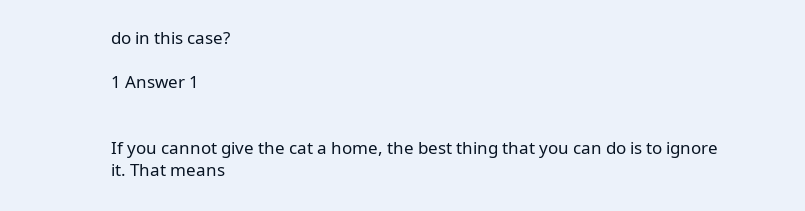do in this case?

1 Answer 1


If you cannot give the cat a home, the best thing that you can do is to ignore it. That means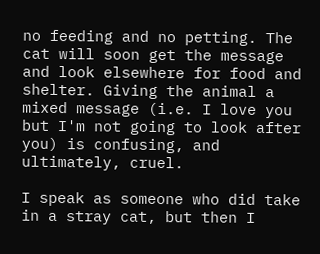no feeding and no petting. The cat will soon get the message and look elsewhere for food and shelter. Giving the animal a mixed message (i.e. I love you but I'm not going to look after you) is confusing, and ultimately, cruel.

I speak as someone who did take in a stray cat, but then I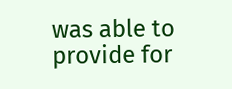was able to provide for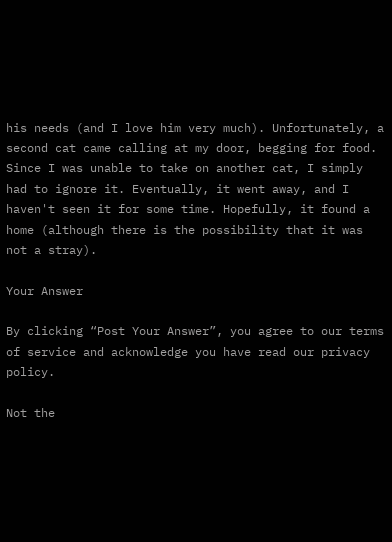his needs (and I love him very much). Unfortunately, a second cat came calling at my door, begging for food. Since I was unable to take on another cat, I simply had to ignore it. Eventually, it went away, and I haven't seen it for some time. Hopefully, it found a home (although there is the possibility that it was not a stray).

Your Answer

By clicking “Post Your Answer”, you agree to our terms of service and acknowledge you have read our privacy policy.

Not the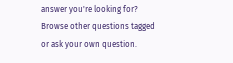answer you're looking for? Browse other questions tagged or ask your own question.